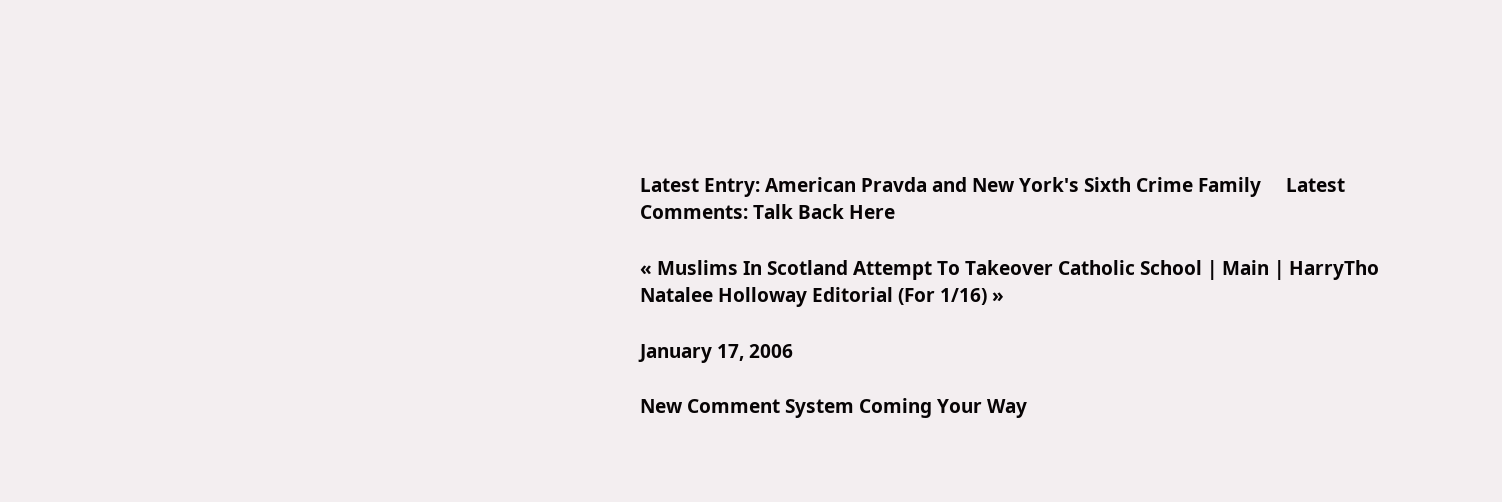Latest Entry: American Pravda and New York's Sixth Crime Family     Latest Comments: Talk Back Here

« Muslims In Scotland Attempt To Takeover Catholic School | Main | HarryTho Natalee Holloway Editorial (For 1/16) »

January 17, 2006

New Comment System Coming Your Way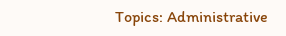Topics: Administrative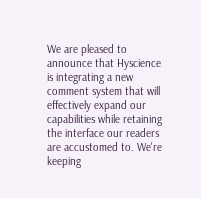We are pleased to announce that Hyscience is integrating a new comment system that will effectively expand our capabilities while retaining the interface our readers are accustomed to. We're keeping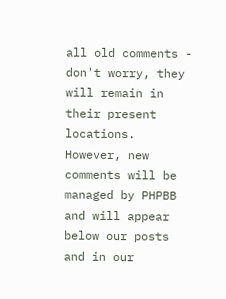all old comments - don't worry, they will remain in their present locations. However, new comments will be managed by PHPBB and will appear below our posts and in our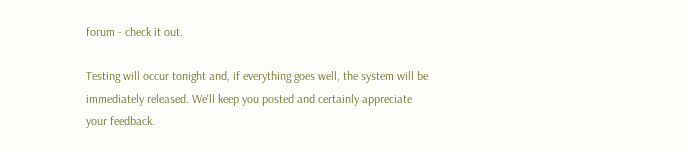forum - check it out.

Testing will occur tonight and, if everything goes well, the system will be immediately released. We'll keep you posted and certainly appreciate your feedback.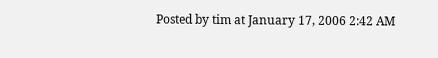Posted by tim at January 17, 2006 2:42 AM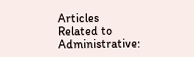Articles Related to Administrative: